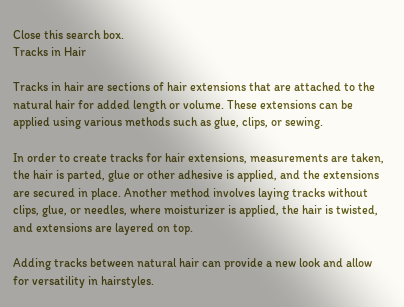Close this search box.
Tracks in Hair

Tracks in hair are sections of hair extensions that are attached to the natural hair for added length or volume. These extensions can be applied using various methods such as glue, clips, or sewing.

In order to create tracks for hair extensions, measurements are taken, the hair is parted, glue or other adhesive is applied, and the extensions are secured in place. Another method involves laying tracks without clips, glue, or needles, where moisturizer is applied, the hair is twisted, and extensions are layered on top.

Adding tracks between natural hair can provide a new look and allow for versatility in hairstyles.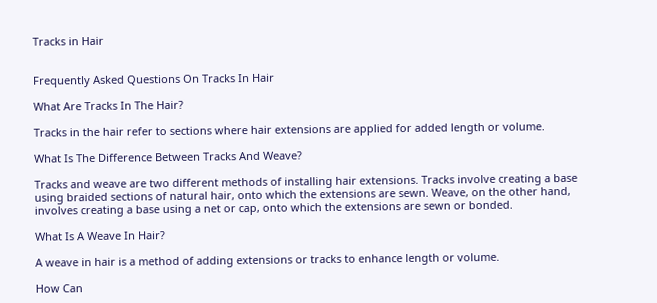Tracks in Hair


Frequently Asked Questions On Tracks In Hair

What Are Tracks In The Hair?

Tracks in the hair refer to sections where hair extensions are applied for added length or volume.

What Is The Difference Between Tracks And Weave?

Tracks and weave are two different methods of installing hair extensions. Tracks involve creating a base using braided sections of natural hair, onto which the extensions are sewn. Weave, on the other hand, involves creating a base using a net or cap, onto which the extensions are sewn or bonded.

What Is A Weave In Hair?

A weave in hair is a method of adding extensions or tracks to enhance length or volume.

How Can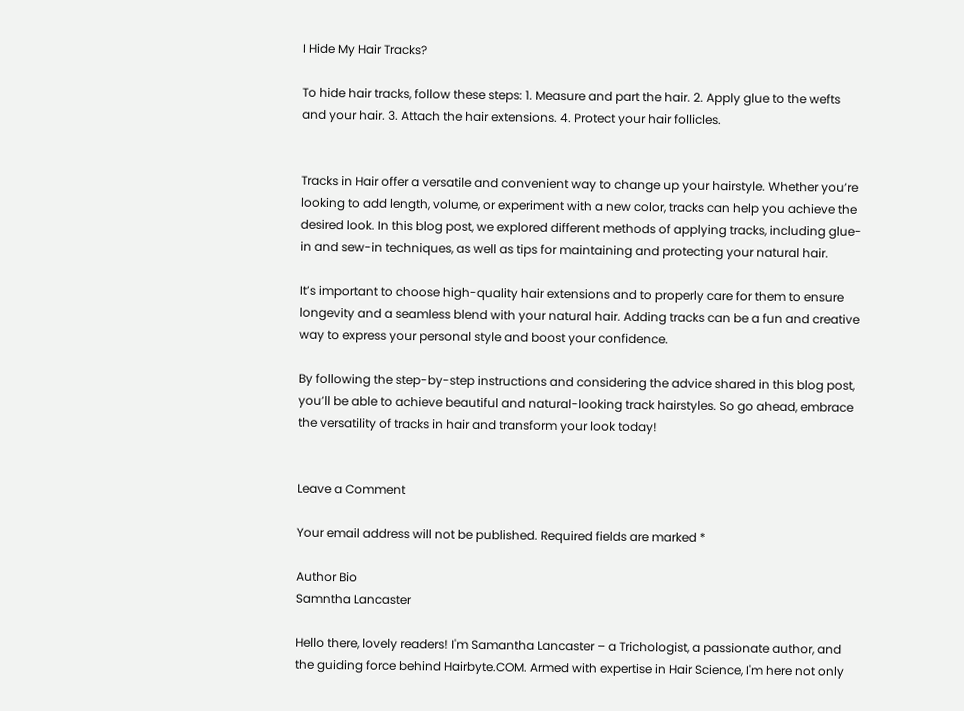I Hide My Hair Tracks?

To hide hair tracks, follow these steps: 1. Measure and part the hair. 2. Apply glue to the wefts and your hair. 3. Attach the hair extensions. 4. Protect your hair follicles.


Tracks in Hair offer a versatile and convenient way to change up your hairstyle. Whether you’re looking to add length, volume, or experiment with a new color, tracks can help you achieve the desired look. In this blog post, we explored different methods of applying tracks, including glue-in and sew-in techniques, as well as tips for maintaining and protecting your natural hair.

It’s important to choose high-quality hair extensions and to properly care for them to ensure longevity and a seamless blend with your natural hair. Adding tracks can be a fun and creative way to express your personal style and boost your confidence.

By following the step-by-step instructions and considering the advice shared in this blog post, you’ll be able to achieve beautiful and natural-looking track hairstyles. So go ahead, embrace the versatility of tracks in hair and transform your look today!


Leave a Comment

Your email address will not be published. Required fields are marked *

Author Bio
Samntha Lancaster

Hello there, lovely readers! I'm Samantha Lancaster – a Trichologist, a passionate author, and the guiding force behind Hairbyte.COM. Armed with expertise in Hair Science, I'm here not only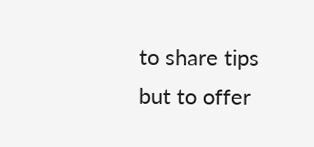to share tips but to offer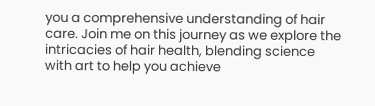you a comprehensive understanding of hair care. Join me on this journey as we explore the intricacies of hair health, blending science with art to help you achieve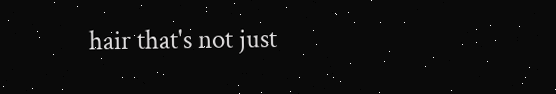hair that's not just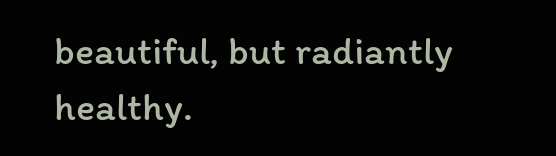beautiful, but radiantly healthy.